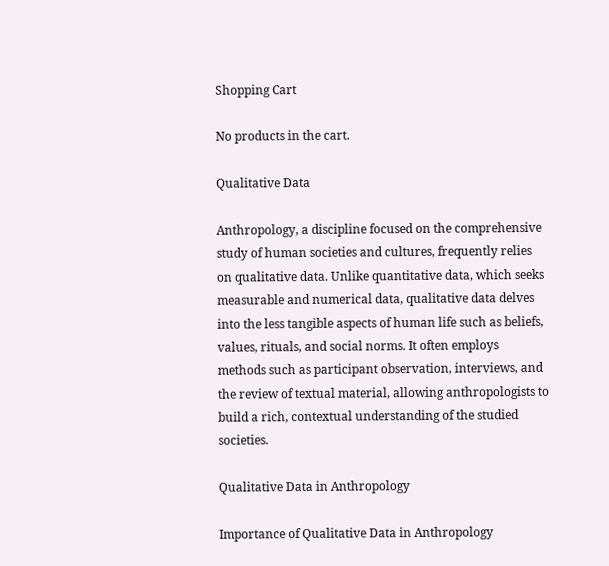Shopping Cart

No products in the cart.

Qualitative Data

Anthropology, a discipline focused on the comprehensive study of human societies and cultures, frequently relies on qualitative data. Unlike quantitative data, which seeks measurable and numerical data, qualitative data delves into the less tangible aspects of human life such as beliefs, values, rituals, and social norms. It often employs methods such as participant observation, interviews, and the review of textual material, allowing anthropologists to build a rich, contextual understanding of the studied societies.

Qualitative Data in Anthropology

Importance of Qualitative Data in Anthropology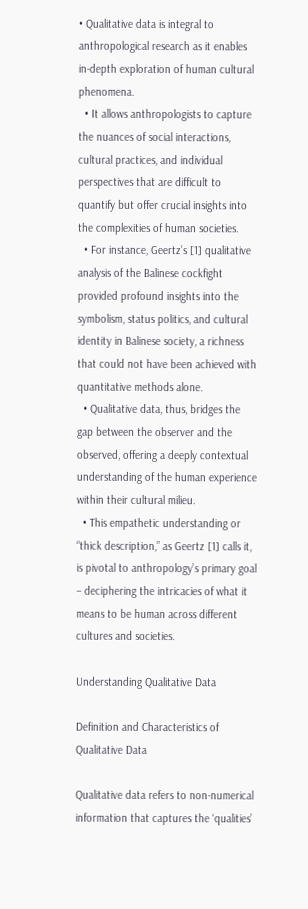• Qualitative data is integral to anthropological research as it enables in-depth exploration of human cultural phenomena.
  • It allows anthropologists to capture the nuances of social interactions, cultural practices, and individual perspectives that are difficult to quantify but offer crucial insights into the complexities of human societies.
  • For instance, Geertz’s [1] qualitative analysis of the Balinese cockfight provided profound insights into the symbolism, status politics, and cultural identity in Balinese society, a richness that could not have been achieved with quantitative methods alone.
  • Qualitative data, thus, bridges the gap between the observer and the observed, offering a deeply contextual understanding of the human experience within their cultural milieu.
  • This empathetic understanding or “thick description,” as Geertz [1] calls it, is pivotal to anthropology’s primary goal – deciphering the intricacies of what it means to be human across different cultures and societies.

Understanding Qualitative Data

Definition and Characteristics of Qualitative Data

Qualitative data refers to non-numerical information that captures the ‘qualities’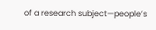of a research subject—people’s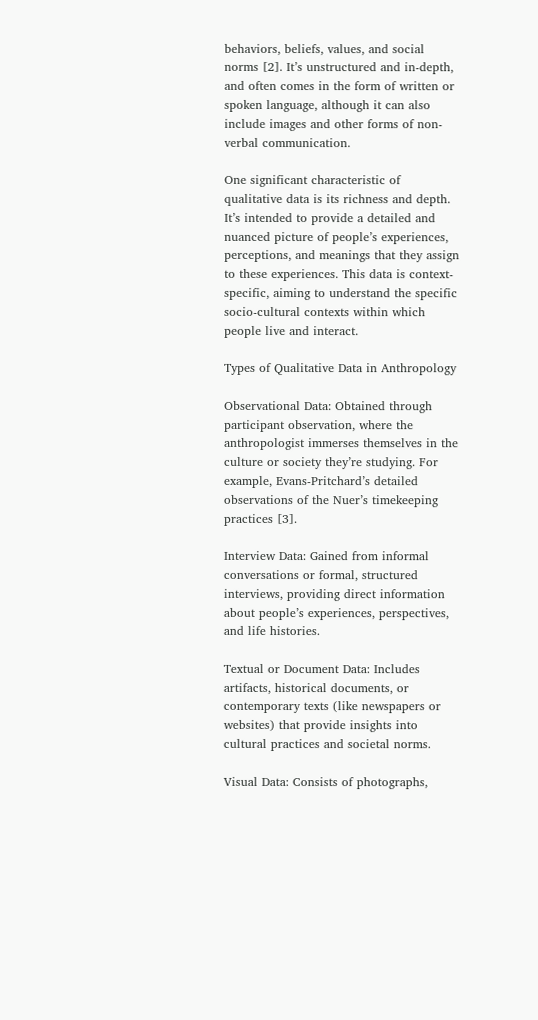behaviors, beliefs, values, and social norms [2]. It’s unstructured and in-depth, and often comes in the form of written or spoken language, although it can also include images and other forms of non-verbal communication.

One significant characteristic of qualitative data is its richness and depth. It’s intended to provide a detailed and nuanced picture of people’s experiences, perceptions, and meanings that they assign to these experiences. This data is context-specific, aiming to understand the specific socio-cultural contexts within which people live and interact.

Types of Qualitative Data in Anthropology

Observational Data: Obtained through participant observation, where the anthropologist immerses themselves in the culture or society they’re studying. For example, Evans-Pritchard’s detailed observations of the Nuer’s timekeeping practices [3].

Interview Data: Gained from informal conversations or formal, structured interviews, providing direct information about people’s experiences, perspectives, and life histories.

Textual or Document Data: Includes artifacts, historical documents, or contemporary texts (like newspapers or websites) that provide insights into cultural practices and societal norms.

Visual Data: Consists of photographs,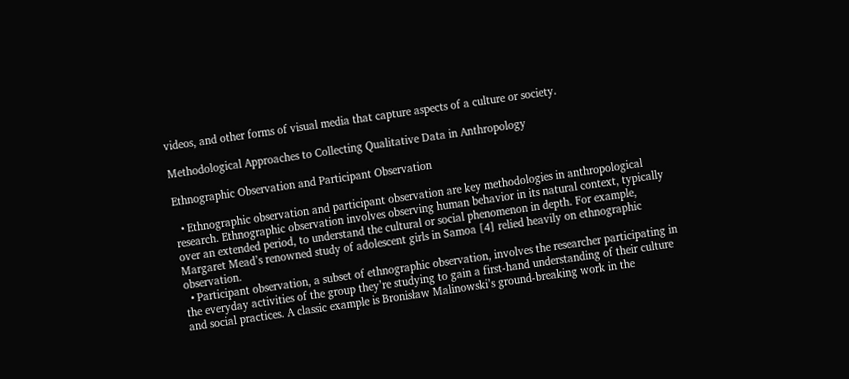videos, and other forms of visual media that capture aspects of a culture or society.

Methodological Approaches to Collecting Qualitative Data in Anthropology

Ethnographic Observation and Participant Observation

  • Ethnographic observation and participant observation are key methodologies in anthropological research. Ethnographic observation involves observing human behavior in its natural context, typically over an extended period, to understand the cultural or social phenomenon in depth. For example, Margaret Mead’s renowned study of adolescent girls in Samoa [4] relied heavily on ethnographic observation.
  • Participant observation, a subset of ethnographic observation, involves the researcher participating in the everyday activities of the group they’re studying to gain a first-hand understanding of their culture and social practices. A classic example is Bronisław Malinowski’s ground-breaking work in the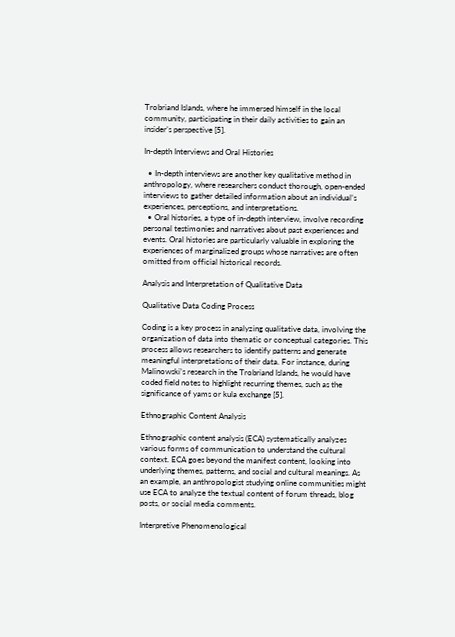Trobriand Islands, where he immersed himself in the local community, participating in their daily activities to gain an insider’s perspective [5].

In-depth Interviews and Oral Histories

  • In-depth interviews are another key qualitative method in anthropology, where researchers conduct thorough, open-ended interviews to gather detailed information about an individual’s experiences, perceptions, and interpretations.
  • Oral histories, a type of in-depth interview, involve recording personal testimonies and narratives about past experiences and events. Oral histories are particularly valuable in exploring the experiences of marginalized groups whose narratives are often omitted from official historical records.

Analysis and Interpretation of Qualitative Data

Qualitative Data Coding Process

Coding is a key process in analyzing qualitative data, involving the organization of data into thematic or conceptual categories. This process allows researchers to identify patterns and generate meaningful interpretations of their data. For instance, during Malinowski’s research in the Trobriand Islands, he would have coded field notes to highlight recurring themes, such as the significance of yams or kula exchange [5].

Ethnographic Content Analysis

Ethnographic content analysis (ECA) systematically analyzes various forms of communication to understand the cultural context. ECA goes beyond the manifest content, looking into underlying themes, patterns, and social and cultural meanings. As an example, an anthropologist studying online communities might use ECA to analyze the textual content of forum threads, blog posts, or social media comments.

Interpretive Phenomenological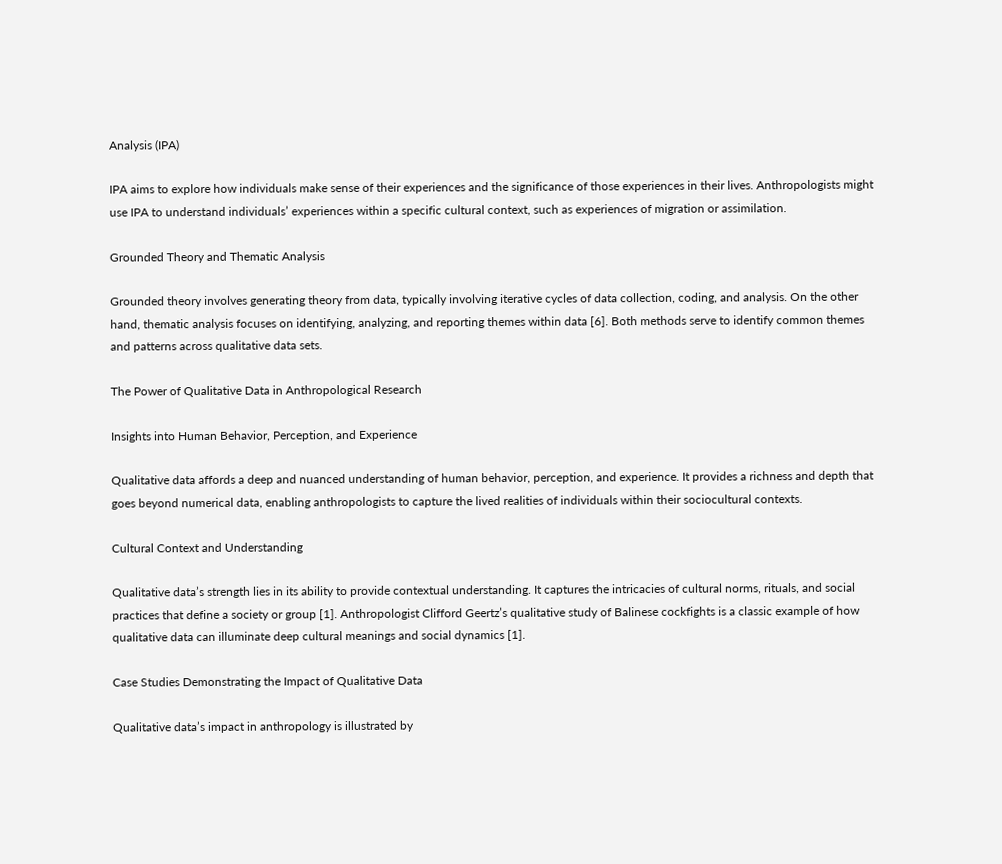Analysis (IPA)

IPA aims to explore how individuals make sense of their experiences and the significance of those experiences in their lives. Anthropologists might use IPA to understand individuals’ experiences within a specific cultural context, such as experiences of migration or assimilation.

Grounded Theory and Thematic Analysis

Grounded theory involves generating theory from data, typically involving iterative cycles of data collection, coding, and analysis. On the other hand, thematic analysis focuses on identifying, analyzing, and reporting themes within data [6]. Both methods serve to identify common themes and patterns across qualitative data sets.

The Power of Qualitative Data in Anthropological Research

Insights into Human Behavior, Perception, and Experience

Qualitative data affords a deep and nuanced understanding of human behavior, perception, and experience. It provides a richness and depth that goes beyond numerical data, enabling anthropologists to capture the lived realities of individuals within their sociocultural contexts.

Cultural Context and Understanding

Qualitative data’s strength lies in its ability to provide contextual understanding. It captures the intricacies of cultural norms, rituals, and social practices that define a society or group [1]. Anthropologist Clifford Geertz’s qualitative study of Balinese cockfights is a classic example of how qualitative data can illuminate deep cultural meanings and social dynamics [1].

Case Studies Demonstrating the Impact of Qualitative Data

Qualitative data’s impact in anthropology is illustrated by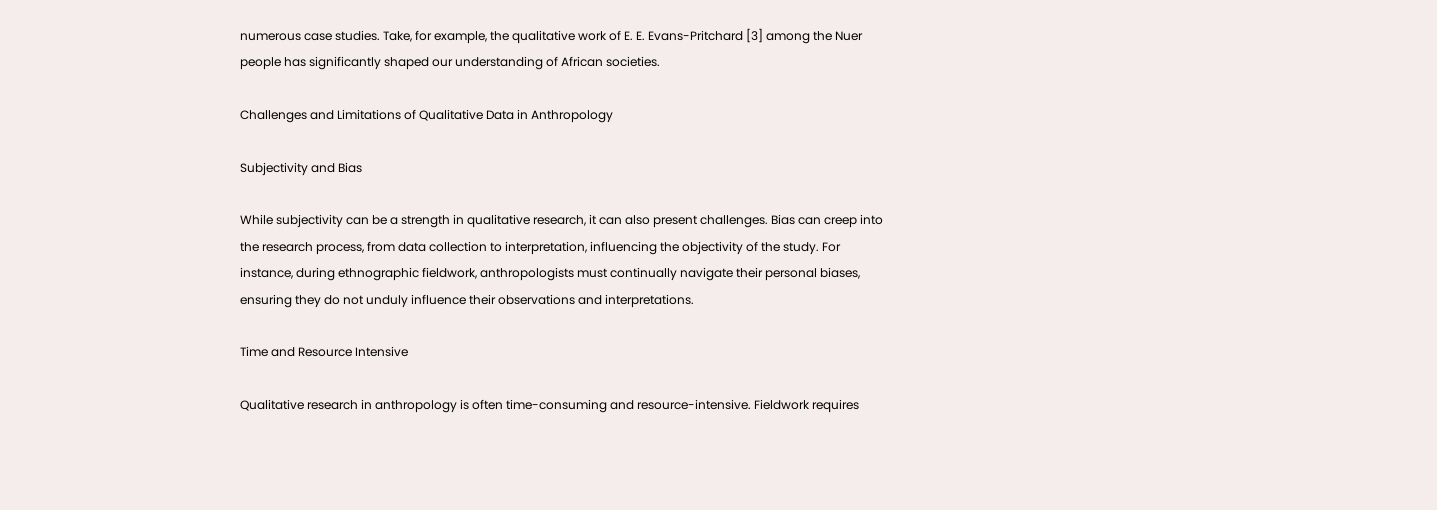numerous case studies. Take, for example, the qualitative work of E. E. Evans-Pritchard [3] among the Nuer people has significantly shaped our understanding of African societies.

Challenges and Limitations of Qualitative Data in Anthropology

Subjectivity and Bias

While subjectivity can be a strength in qualitative research, it can also present challenges. Bias can creep into the research process, from data collection to interpretation, influencing the objectivity of the study. For instance, during ethnographic fieldwork, anthropologists must continually navigate their personal biases, ensuring they do not unduly influence their observations and interpretations.

Time and Resource Intensive

Qualitative research in anthropology is often time-consuming and resource-intensive. Fieldwork requires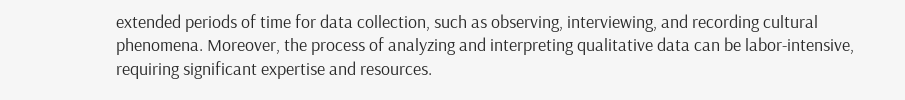extended periods of time for data collection, such as observing, interviewing, and recording cultural phenomena. Moreover, the process of analyzing and interpreting qualitative data can be labor-intensive, requiring significant expertise and resources.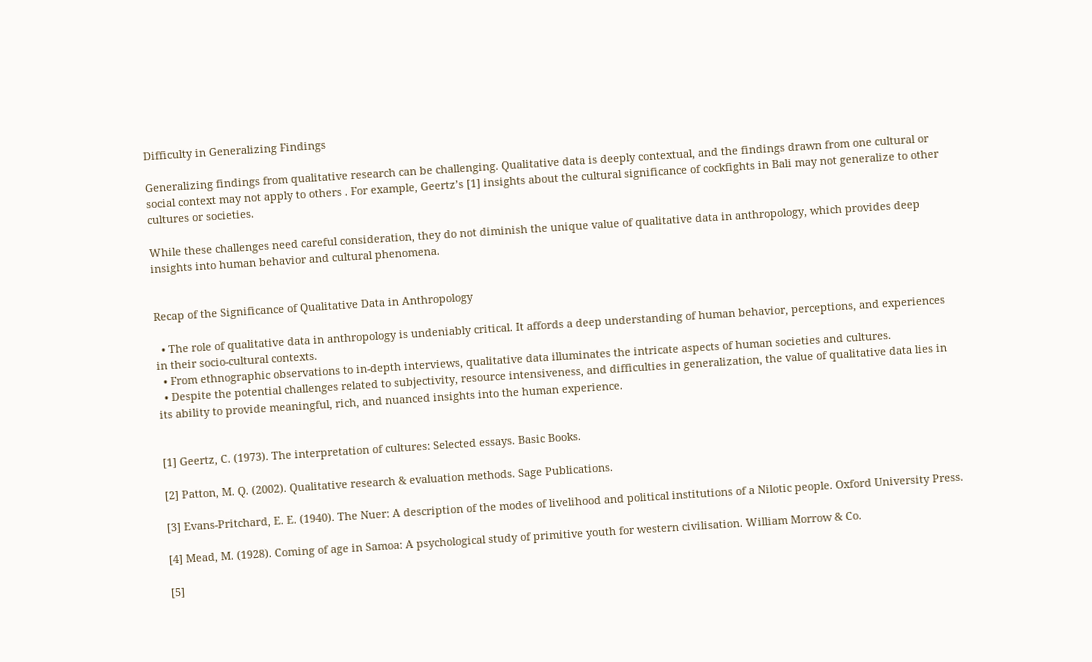Difficulty in Generalizing Findings

Generalizing findings from qualitative research can be challenging. Qualitative data is deeply contextual, and the findings drawn from one cultural or social context may not apply to others . For example, Geertz’s [1] insights about the cultural significance of cockfights in Bali may not generalize to other cultures or societies.

While these challenges need careful consideration, they do not diminish the unique value of qualitative data in anthropology, which provides deep insights into human behavior and cultural phenomena.


Recap of the Significance of Qualitative Data in Anthropology

  • The role of qualitative data in anthropology is undeniably critical. It affords a deep understanding of human behavior, perceptions, and experiences in their socio-cultural contexts.
  • From ethnographic observations to in-depth interviews, qualitative data illuminates the intricate aspects of human societies and cultures.
  • Despite the potential challenges related to subjectivity, resource intensiveness, and difficulties in generalization, the value of qualitative data lies in its ability to provide meaningful, rich, and nuanced insights into the human experience.


[1] Geertz, C. (1973). The interpretation of cultures: Selected essays. Basic Books.

[2] Patton, M. Q. (2002). Qualitative research & evaluation methods. Sage Publications.

[3] Evans-Pritchard, E. E. (1940). The Nuer: A description of the modes of livelihood and political institutions of a Nilotic people. Oxford University Press.

[4] Mead, M. (1928). Coming of age in Samoa: A psychological study of primitive youth for western civilisation. William Morrow & Co.

[5]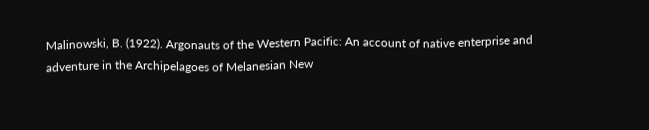Malinowski, B. (1922). Argonauts of the Western Pacific: An account of native enterprise and adventure in the Archipelagoes of Melanesian New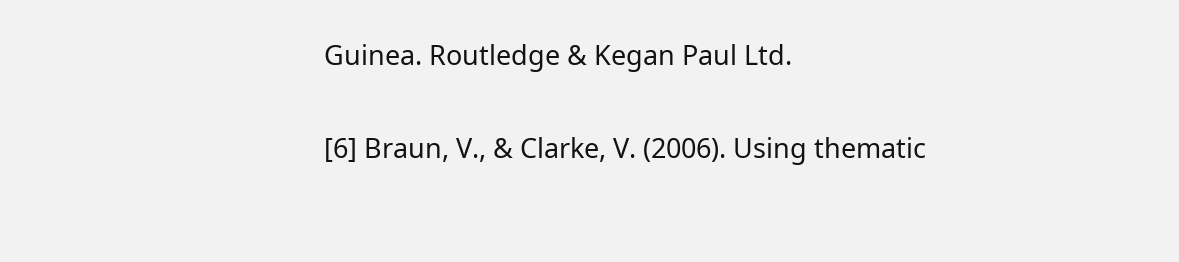Guinea. Routledge & Kegan Paul Ltd.

[6] Braun, V., & Clarke, V. (2006). Using thematic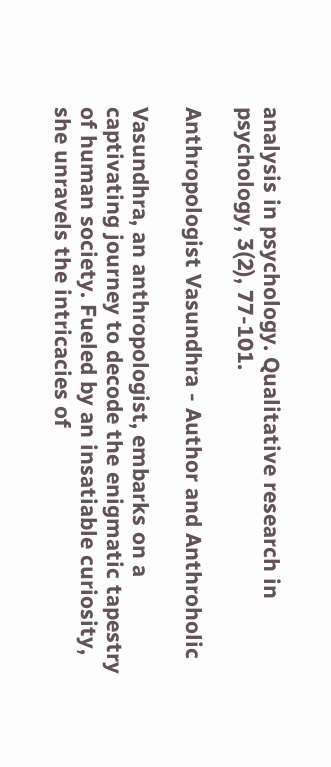analysis in psychology. Qualitative research in psychology, 3(2), 77-101.

Anthropologist Vasundhra - Author and Anthroholic

Vasundhra, an anthropologist, embarks on a captivating journey to decode the enigmatic tapestry of human society. Fueled by an insatiable curiosity, she unravels the intricacies of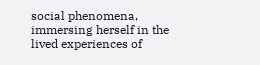social phenomena, immersing herself in the lived experiences of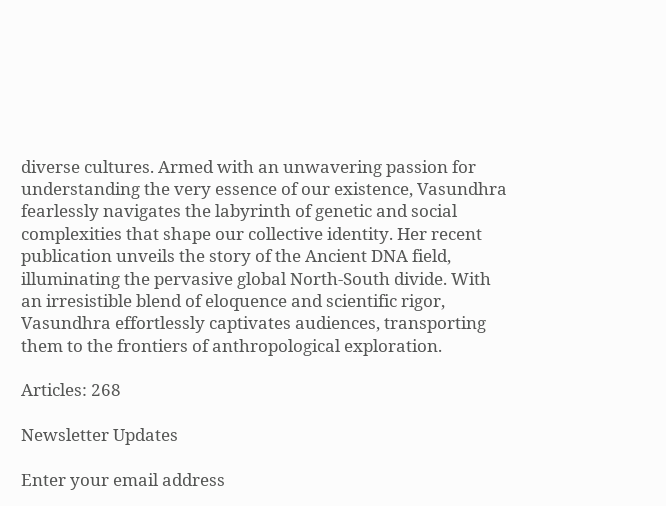diverse cultures. Armed with an unwavering passion for understanding the very essence of our existence, Vasundhra fearlessly navigates the labyrinth of genetic and social complexities that shape our collective identity. Her recent publication unveils the story of the Ancient DNA field, illuminating the pervasive global North-South divide. With an irresistible blend of eloquence and scientific rigor, Vasundhra effortlessly captivates audiences, transporting them to the frontiers of anthropological exploration.

Articles: 268

Newsletter Updates

Enter your email address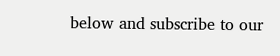below and subscribe to our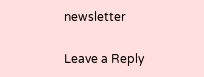newsletter

Leave a Reply